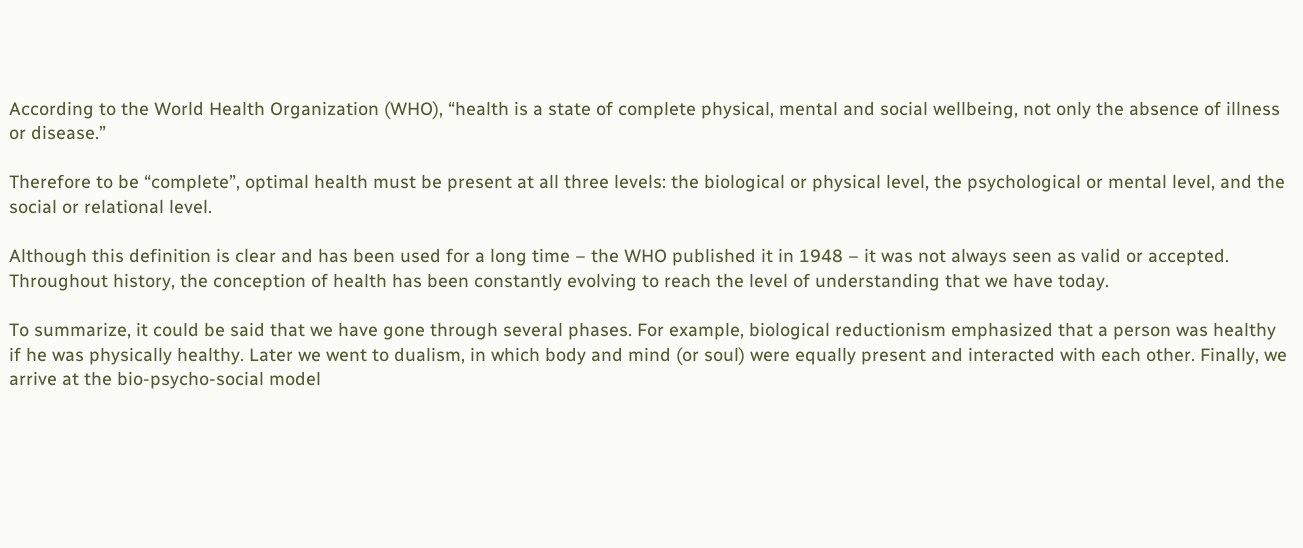According to the World Health Organization (WHO), “health is a state of complete physical, mental and social wellbeing, not only the absence of illness or disease.”

Therefore to be “complete”, optimal health must be present at all three levels: the biological or physical level, the psychological or mental level, and the social or relational level.

Although this definition is clear and has been used for a long time – the WHO published it in 1948 – it was not always seen as valid or accepted. Throughout history, the conception of health has been constantly evolving to reach the level of understanding that we have today.

To summarize, it could be said that we have gone through several phases. For example, biological reductionism emphasized that a person was healthy if he was physically healthy. Later we went to dualism, in which body and mind (or soul) were equally present and interacted with each other. Finally, we arrive at the bio-psycho-social model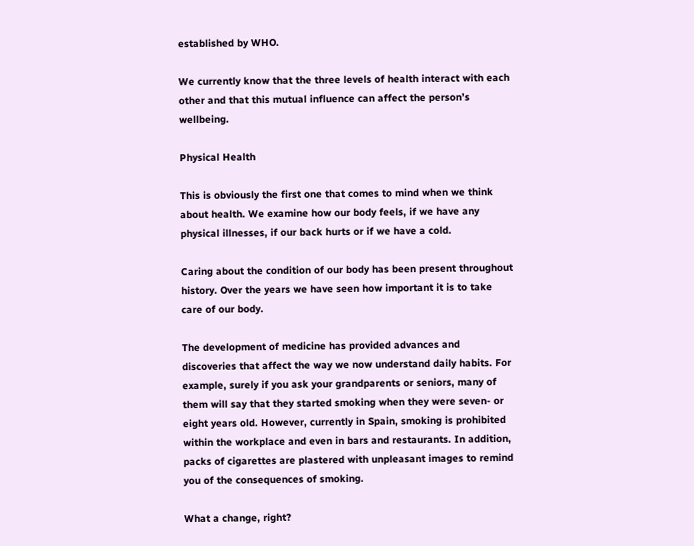established by WHO.

We currently know that the three levels of health interact with each other and that this mutual influence can affect the person’s wellbeing.

Physical Health

This is obviously the first one that comes to mind when we think about health. We examine how our body feels, if we have any physical illnesses, if our back hurts or if we have a cold.

Caring about the condition of our body has been present throughout history. Over the years we have seen how important it is to take care of our body.

The development of medicine has provided advances and discoveries that affect the way we now understand daily habits. For example, surely if you ask your grandparents or seniors, many of them will say that they started smoking when they were seven- or eight years old. However, currently in Spain, smoking is prohibited within the workplace and even in bars and restaurants. In addition, packs of cigarettes are plastered with unpleasant images to remind you of the consequences of smoking.

What a change, right?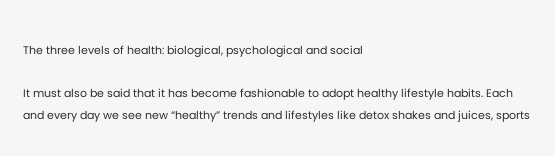The three levels of health: biological, psychological and social

It must also be said that it has become fashionable to adopt healthy lifestyle habits. Each and every day we see new “healthy” trends and lifestyles like detox shakes and juices, sports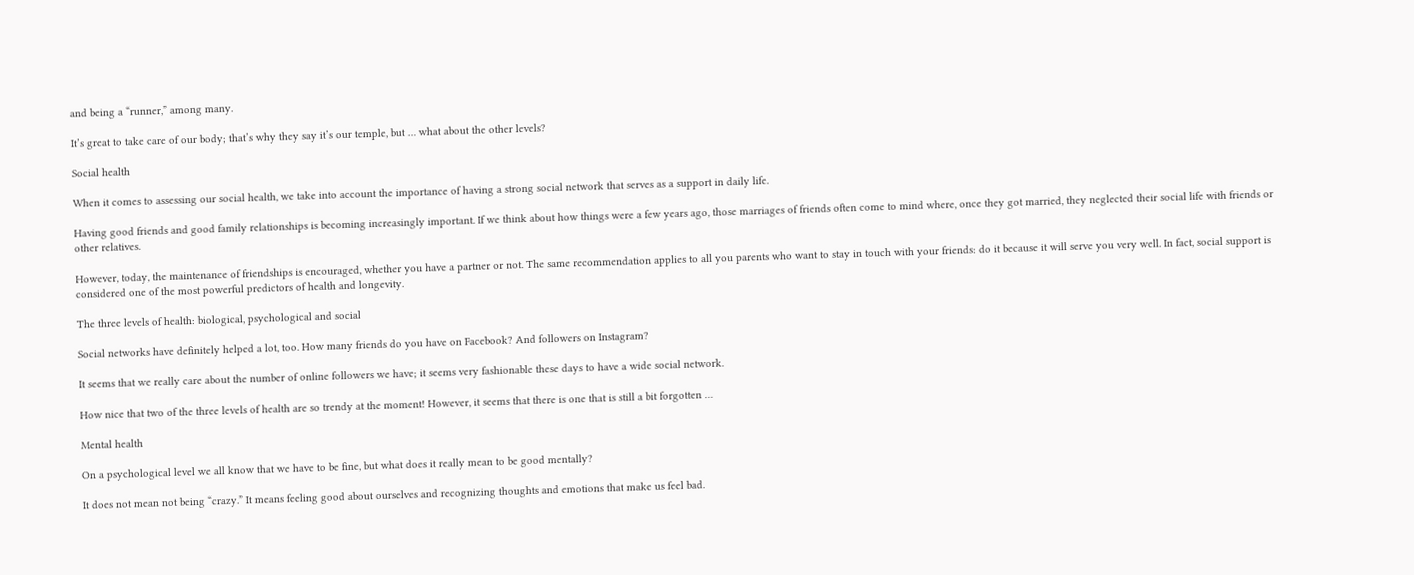and being a “runner,” among many.

It’s great to take care of our body; that’s why they say it’s our temple, but … what about the other levels?

Social health

When it comes to assessing our social health, we take into account the importance of having a strong social network that serves as a support in daily life.

Having good friends and good family relationships is becoming increasingly important. If we think about how things were a few years ago, those marriages of friends often come to mind where, once they got married, they neglected their social life with friends or other relatives.

However, today, the maintenance of friendships is encouraged, whether you have a partner or not. The same recommendation applies to all you parents who want to stay in touch with your friends: do it because it will serve you very well. In fact, social support is considered one of the most powerful predictors of health and longevity.

The three levels of health: biological, psychological and social

Social networks have definitely helped a lot, too. How many friends do you have on Facebook? And followers on Instagram?

It seems that we really care about the number of online followers we have; it seems very fashionable these days to have a wide social network.

How nice that two of the three levels of health are so trendy at the moment! However, it seems that there is one that is still a bit forgotten …

Mental health

On a psychological level we all know that we have to be fine, but what does it really mean to be good mentally?

It does not mean not being “crazy.” It means feeling good about ourselves and recognizing thoughts and emotions that make us feel bad.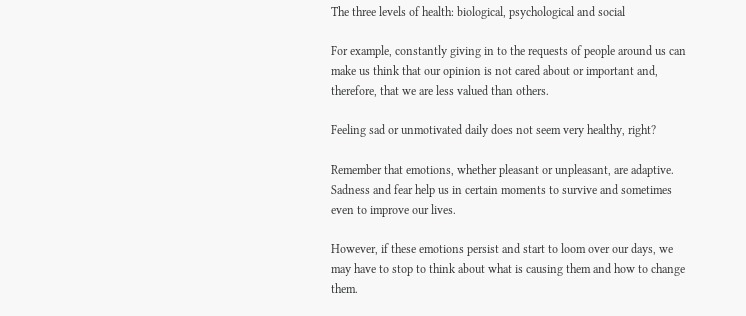The three levels of health: biological, psychological and social

For example, constantly giving in to the requests of people around us can make us think that our opinion is not cared about or important and, therefore, that we are less valued than others.

Feeling sad or unmotivated daily does not seem very healthy, right?

Remember that emotions, whether pleasant or unpleasant, are adaptive. Sadness and fear help us in certain moments to survive and sometimes even to improve our lives.

However, if these emotions persist and start to loom over our days, we may have to stop to think about what is causing them and how to change them.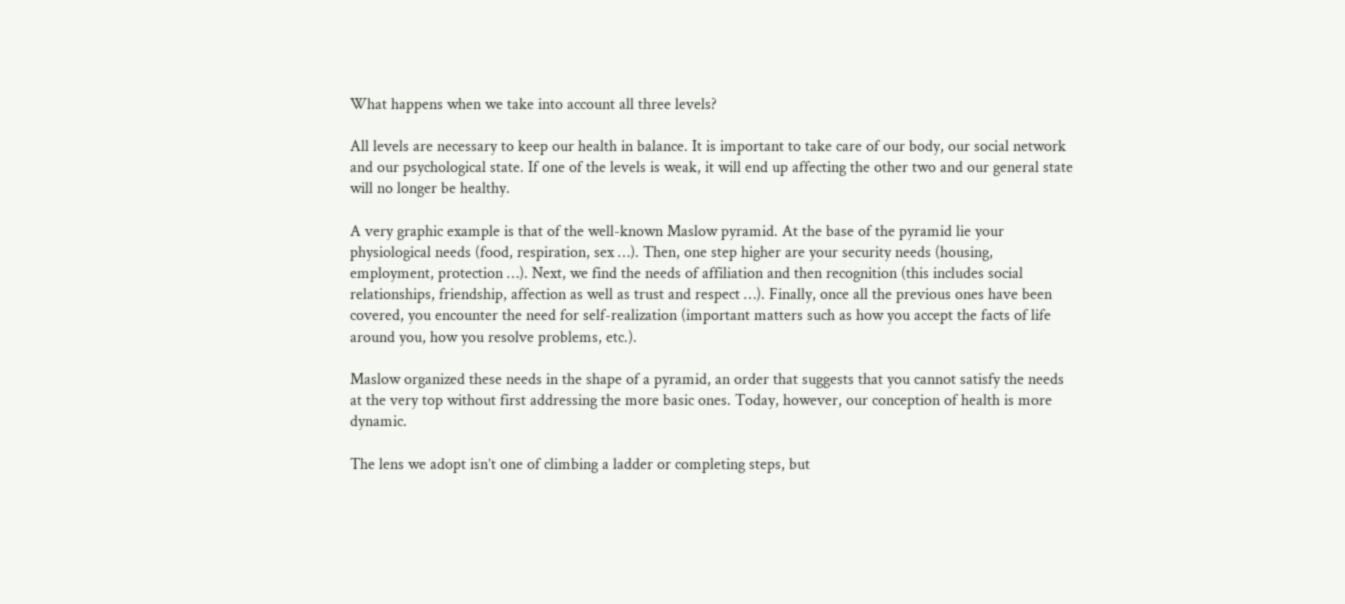What happens when we take into account all three levels?

All levels are necessary to keep our health in balance. It is important to take care of our body, our social network and our psychological state. If one of the levels is weak, it will end up affecting the other two and our general state will no longer be healthy.

A very graphic example is that of the well-known Maslow pyramid. At the base of the pyramid lie your physiological needs (food, respiration, sex …). Then, one step higher are your security needs (housing, employment, protection …). Next, we find the needs of affiliation and then recognition (this includes social relationships, friendship, affection as well as trust and respect …). Finally, once all the previous ones have been covered, you encounter the need for self-realization (important matters such as how you accept the facts of life around you, how you resolve problems, etc.).

Maslow organized these needs in the shape of a pyramid, an order that suggests that you cannot satisfy the needs at the very top without first addressing the more basic ones. Today, however, our conception of health is more dynamic.

The lens we adopt isn’t one of climbing a ladder or completing steps, but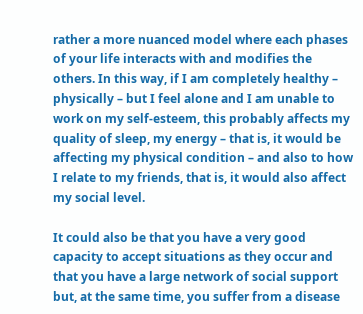rather a more nuanced model where each phases of your life interacts with and modifies the others. In this way, if I am completely healthy – physically – but I feel alone and I am unable to work on my self-esteem, this probably affects my quality of sleep, my energy – that is, it would be affecting my physical condition – and also to how I relate to my friends, that is, it would also affect my social level.

It could also be that you have a very good capacity to accept situations as they occur and that you have a large network of social support but, at the same time, you suffer from a disease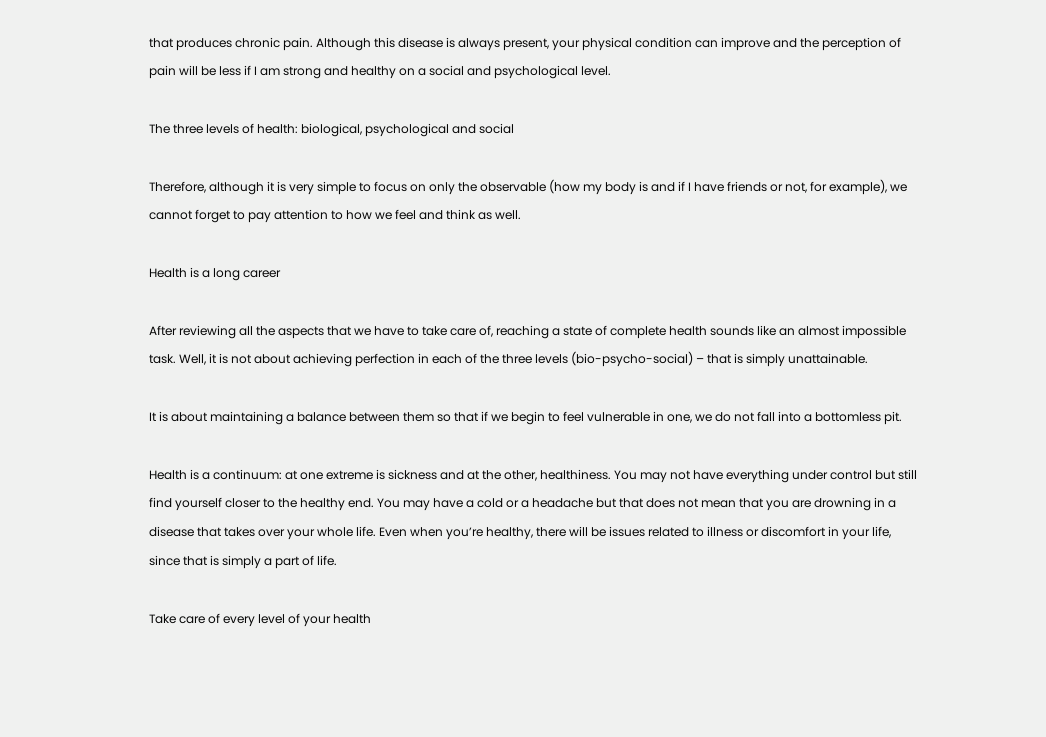that produces chronic pain. Although this disease is always present, your physical condition can improve and the perception of pain will be less if I am strong and healthy on a social and psychological level.

The three levels of health: biological, psychological and social

Therefore, although it is very simple to focus on only the observable (how my body is and if I have friends or not, for example), we cannot forget to pay attention to how we feel and think as well.

Health is a long career

After reviewing all the aspects that we have to take care of, reaching a state of complete health sounds like an almost impossible task. Well, it is not about achieving perfection in each of the three levels (bio-psycho-social) – that is simply unattainable.

It is about maintaining a balance between them so that if we begin to feel vulnerable in one, we do not fall into a bottomless pit.

Health is a continuum: at one extreme is sickness and at the other, healthiness. You may not have everything under control but still find yourself closer to the healthy end. You may have a cold or a headache but that does not mean that you are drowning in a disease that takes over your whole life. Even when you’re healthy, there will be issues related to illness or discomfort in your life, since that is simply a part of life.

Take care of every level of your health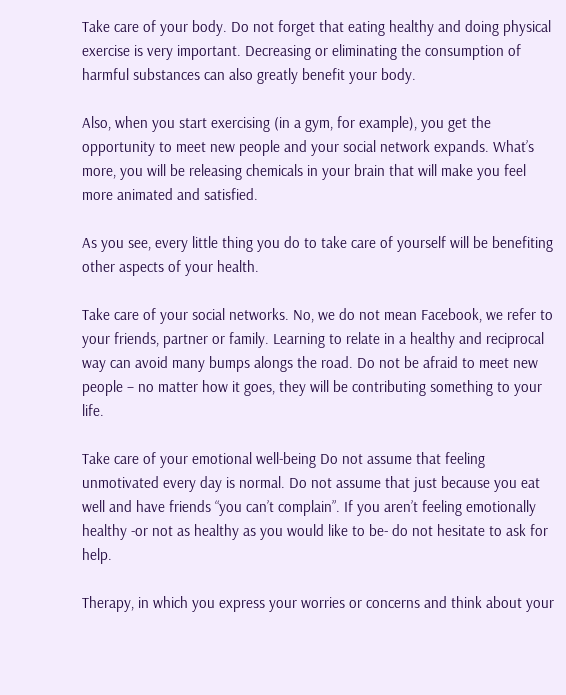Take care of your body. Do not forget that eating healthy and doing physical exercise is very important. Decreasing or eliminating the consumption of harmful substances can also greatly benefit your body.

Also, when you start exercising (in a gym, for example), you get the opportunity to meet new people and your social network expands. What’s more, you will be releasing chemicals in your brain that will make you feel more animated and satisfied.

As you see, every little thing you do to take care of yourself will be benefiting other aspects of your health.

Take care of your social networks. No, we do not mean Facebook, we refer to your friends, partner or family. Learning to relate in a healthy and reciprocal way can avoid many bumps alongs the road. Do not be afraid to meet new people – no matter how it goes, they will be contributing something to your life.

Take care of your emotional well-being Do not assume that feeling unmotivated every day is normal. Do not assume that just because you eat well and have friends “you can’t complain”. If you aren’t feeling emotionally healthy -or not as healthy as you would like to be- do not hesitate to ask for help.

Therapy, in which you express your worries or concerns and think about your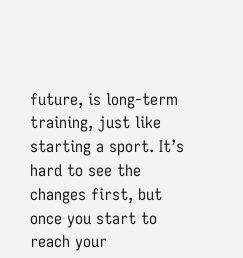future, is long-term training, just like starting a sport. It’s hard to see the changes first, but once you start to reach your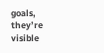goals, they’re visible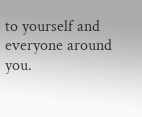to yourself and everyone around you.